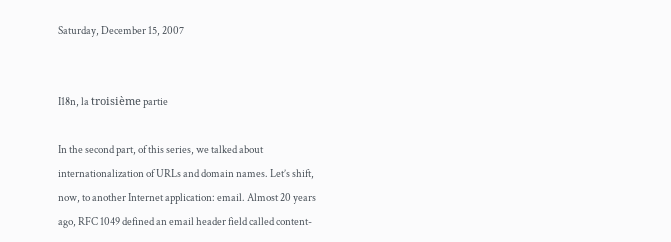Saturday, December 15, 2007


I18n, la troisième partie

In the second part, of this series, we talked about internationalization of URLs and domain names. Let’s shift, now, to another Internet application: email. Almost 20 years ago, RFC 1049 defined an email header field called content-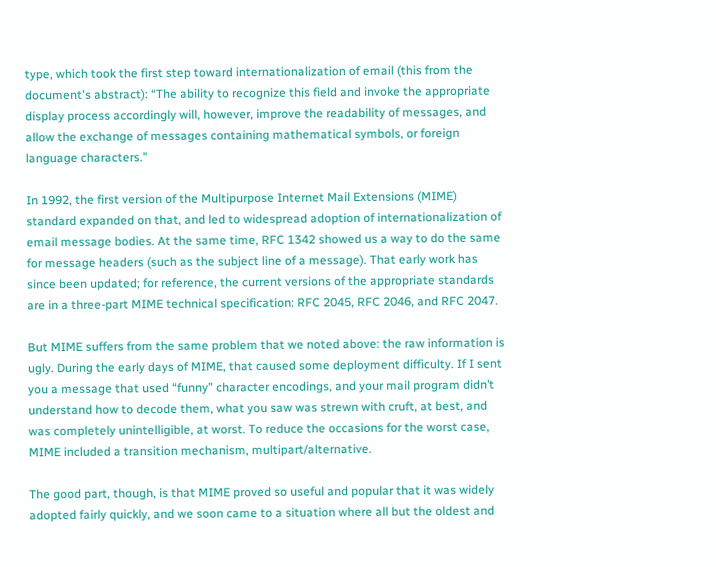type, which took the first step toward internationalization of email (this from the document's abstract): “The ability to recognize this field and invoke the appropriate display process accordingly will, however, improve the readability of messages, and allow the exchange of messages containing mathematical symbols, or foreign language characters.”

In 1992, the first version of the Multipurpose Internet Mail Extensions (MIME) standard expanded on that, and led to widespread adoption of internationalization of email message bodies. At the same time, RFC 1342 showed us a way to do the same for message headers (such as the subject line of a message). That early work has since been updated; for reference, the current versions of the appropriate standards are in a three-part MIME technical specification: RFC 2045, RFC 2046, and RFC 2047.

But MIME suffers from the same problem that we noted above: the raw information is ugly. During the early days of MIME, that caused some deployment difficulty. If I sent you a message that used “funny” character encodings, and your mail program didn’t understand how to decode them, what you saw was strewn with cruft, at best, and was completely unintelligible, at worst. To reduce the occasions for the worst case, MIME included a transition mechanism, multipart/alternative.

The good part, though, is that MIME proved so useful and popular that it was widely adopted fairly quickly, and we soon came to a situation where all but the oldest and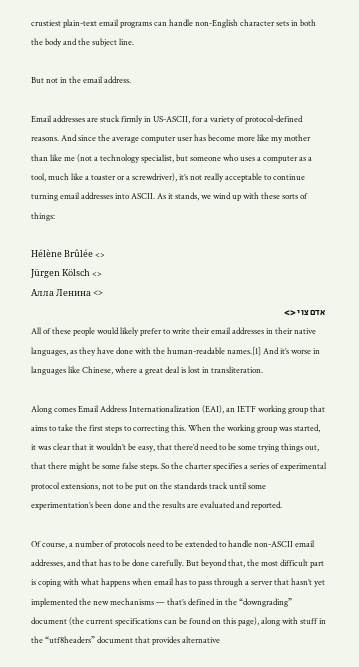crustiest plain-text email programs can handle non-English character sets in both the body and the subject line.

But not in the email address.

Email addresses are stuck firmly in US-ASCII, for a variety of protocol-defined reasons. And since the average computer user has become more like my mother than like me (not a technology specialist, but someone who uses a computer as a tool, much like a toaster or a screwdriver), it’s not really acceptable to continue turning email addresses into ASCII. As it stands, we wind up with these sorts of things:

Hélène Brûlée <>
Jürgen Kölsch <>
Алла Ленина <>
אדם צוי <>
All of these people would likely prefer to write their email addresses in their native languages, as they have done with the human-readable names.[1] And it’s worse in languages like Chinese, where a great deal is lost in transliteration.

Along comes Email Address Internationalization (EAI), an IETF working group that aims to take the first steps to correcting this. When the working group was started, it was clear that it wouldn’t be easy, that there’d need to be some trying things out, that there might be some false steps. So the charter specifies a series of experimental protocol extensions, not to be put on the standards track until some experimentation’s been done and the results are evaluated and reported.

Of course, a number of protocols need to be extended to handle non-ASCII email addresses, and that has to be done carefully. But beyond that, the most difficult part is coping with what happens when email has to pass through a server that hasn’t yet implemented the new mechanisms — that’s defined in the “downgrading” document (the current specifications can be found on this page), along with stuff in the “utf8headers” document that provides alternative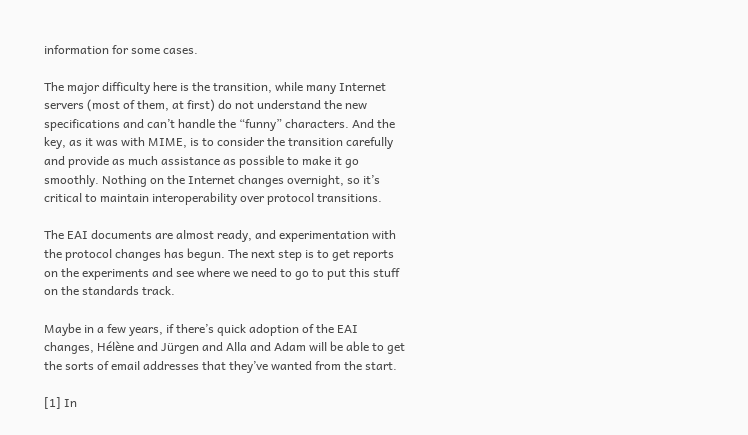information for some cases.

The major difficulty here is the transition, while many Internet servers (most of them, at first) do not understand the new specifications and can’t handle the “funny” characters. And the key, as it was with MIME, is to consider the transition carefully and provide as much assistance as possible to make it go smoothly. Nothing on the Internet changes overnight, so it’s critical to maintain interoperability over protocol transitions.

The EAI documents are almost ready, and experimentation with the protocol changes has begun. The next step is to get reports on the experiments and see where we need to go to put this stuff on the standards track.

Maybe in a few years, if there’s quick adoption of the EAI changes, Hélène and Jürgen and Alla and Adam will be able to get the sorts of email addresses that they’ve wanted from the start.

[1] In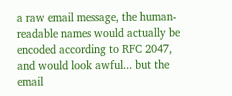a raw email message, the human-readable names would actually be encoded according to RFC 2047, and would look awful... but the email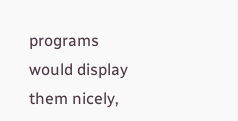programs would display them nicely,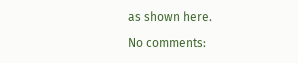as shown here.

No comments: